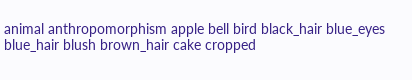animal anthropomorphism apple bell bird black_hair blue_eyes blue_hair blush brown_hair cake cropped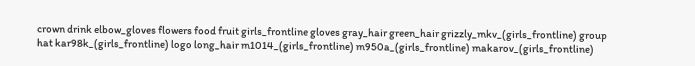crown drink elbow_gloves flowers food fruit girls_frontline gloves gray_hair green_hair grizzly_mkv_(girls_frontline) group hat kar98k_(girls_frontline) logo long_hair m1014_(girls_frontline) m950a_(girls_frontline) makarov_(girls_frontline)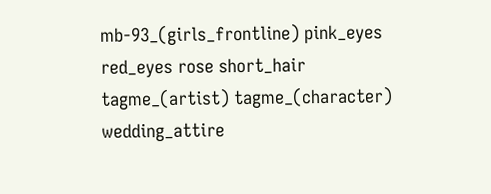mb-93_(girls_frontline) pink_eyes red_eyes rose short_hair tagme_(artist) tagme_(character) wedding_attire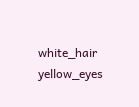white_hair yellow_eyes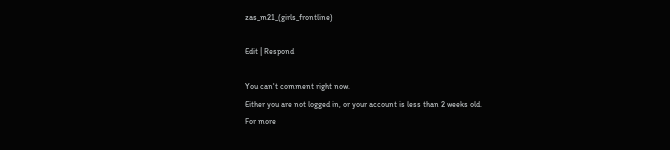zas_m21_(girls_frontline)

Edit | Respond

You can't comment right now.
Either you are not logged in, or your account is less than 2 weeks old.
For more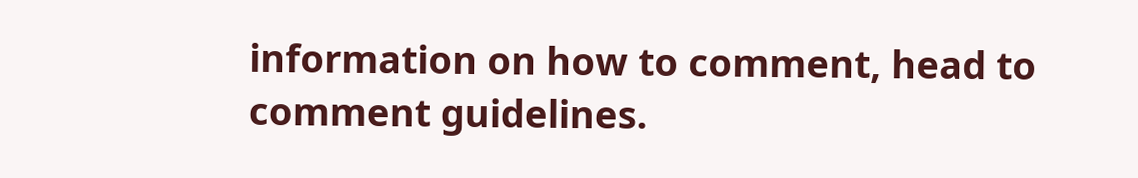information on how to comment, head to comment guidelines.